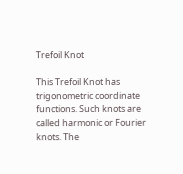Trefoil Knot

This Trefoil Knot has trigonometric coordinate functions. Such knots are called harmonic or Fourier knots. The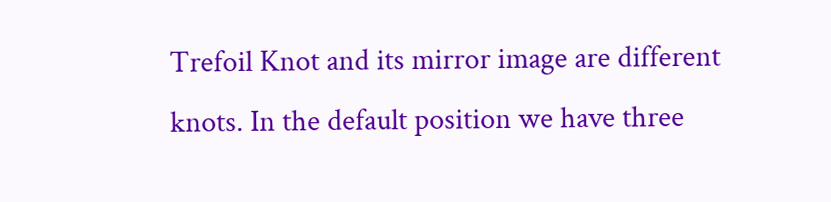Trefoil Knot and its mirror image are different knots. In the default position we have three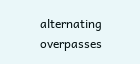alternating overpasses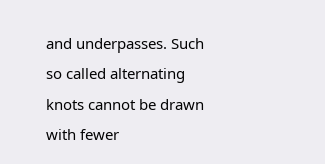and underpasses. Such so called alternating knots cannot be drawn with fewer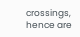crossings, hence are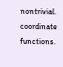nontrivial.
coordinate functions.